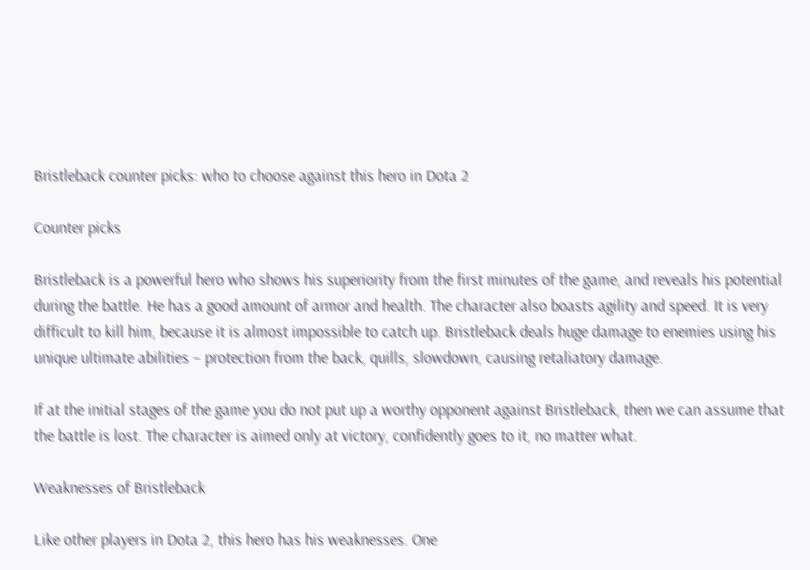Bristleback counter picks: who to choose against this hero in Dota 2

Counter picks

Bristleback is a powerful hero who shows his superiority from the first minutes of the game, and reveals his potential during the battle. He has a good amount of armor and health. The character also boasts agility and speed. It is very difficult to kill him, because it is almost impossible to catch up. Bristleback deals huge damage to enemies using his unique ultimate abilities – protection from the back, quills, slowdown, causing retaliatory damage.

If at the initial stages of the game you do not put up a worthy opponent against Bristleback, then we can assume that the battle is lost. The character is aimed only at victory, confidently goes to it, no matter what.

Weaknesses of Bristleback

Like other players in Dota 2, this hero has his weaknesses. One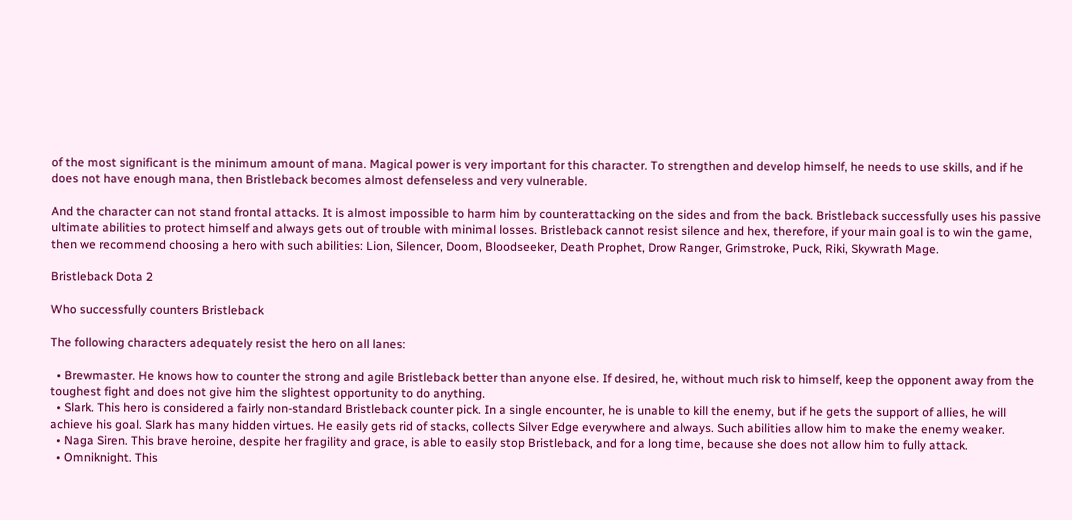of the most significant is the minimum amount of mana. Magical power is very important for this character. To strengthen and develop himself, he needs to use skills, and if he does not have enough mana, then Bristleback becomes almost defenseless and very vulnerable.

And the character can not stand frontal attacks. It is almost impossible to harm him by counterattacking on the sides and from the back. Bristleback successfully uses his passive ultimate abilities to protect himself and always gets out of trouble with minimal losses. Bristleback cannot resist silence and hex, therefore, if your main goal is to win the game, then we recommend choosing a hero with such abilities: Lion, Silencer, Doom, Bloodseeker, Death Prophet, Drow Ranger, Grimstroke, Puck, Riki, Skywrath Mage.

Bristleback Dota 2

Who successfully counters Bristleback

The following characters adequately resist the hero on all lanes:

  • Brewmaster. He knows how to counter the strong and agile Bristleback better than anyone else. If desired, he, without much risk to himself, keep the opponent away from the toughest fight and does not give him the slightest opportunity to do anything.
  • Slark. This hero is considered a fairly non-standard Bristleback counter pick. In a single encounter, he is unable to kill the enemy, but if he gets the support of allies, he will achieve his goal. Slark has many hidden virtues. He easily gets rid of stacks, collects Silver Edge everywhere and always. Such abilities allow him to make the enemy weaker.
  • Naga Siren. This brave heroine, despite her fragility and grace, is able to easily stop Bristleback, and for a long time, because she does not allow him to fully attack.
  • Omniknight. This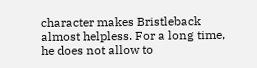character makes Bristleback almost helpless. For a long time, he does not allow to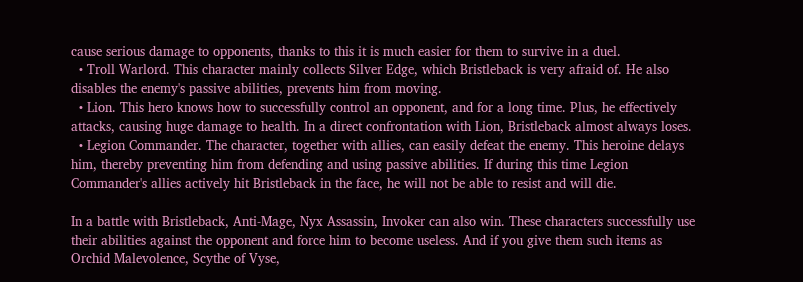cause serious damage to opponents, thanks to this it is much easier for them to survive in a duel.
  • Troll Warlord. This character mainly collects Silver Edge, which Bristleback is very afraid of. He also disables the enemy's passive abilities, prevents him from moving.
  • Lion. This hero knows how to successfully control an opponent, and for a long time. Plus, he effectively attacks, causing huge damage to health. In a direct confrontation with Lion, Bristleback almost always loses.
  • Legion Commander. The character, together with allies, can easily defeat the enemy. This heroine delays him, thereby preventing him from defending and using passive abilities. If during this time Legion Commander's allies actively hit Bristleback in the face, he will not be able to resist and will die.

In a battle with Bristleback, Anti-Mage, Nyx Assassin, Invoker can also win. These characters successfully use their abilities against the opponent and force him to become useless. And if you give them such items as Orchid Malevolence, Scythe of Vyse,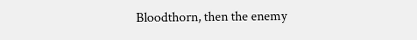Bloodthorn, then the enemy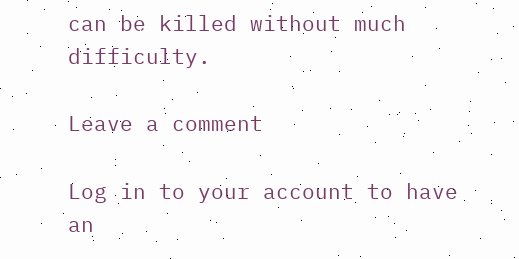can be killed without much difficulty.

Leave a comment

Log in to your account to have
an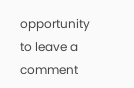opportunity to leave a comment